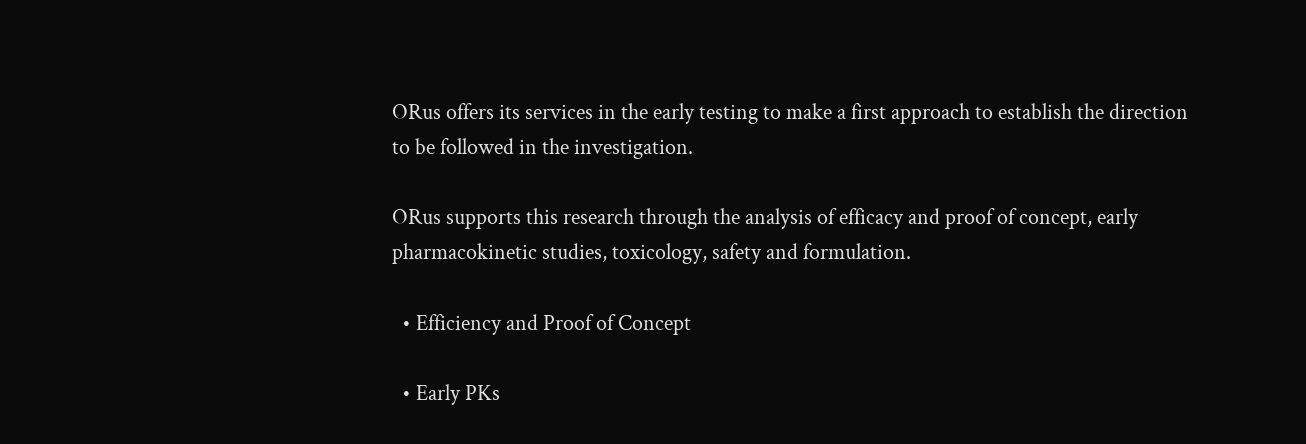ORus offers its services in the early testing to make a first approach to establish the direction to be followed in the investigation.

ORus supports this research through the analysis of efficacy and proof of concept, early pharmacokinetic studies, toxicology, safety and formulation.

  • Efficiency and Proof of Concept

  • Early PKs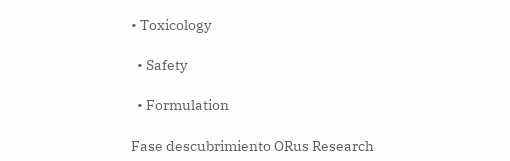• Toxicology

  • Safety

  • Formulation

Fase descubrimiento ORus Research